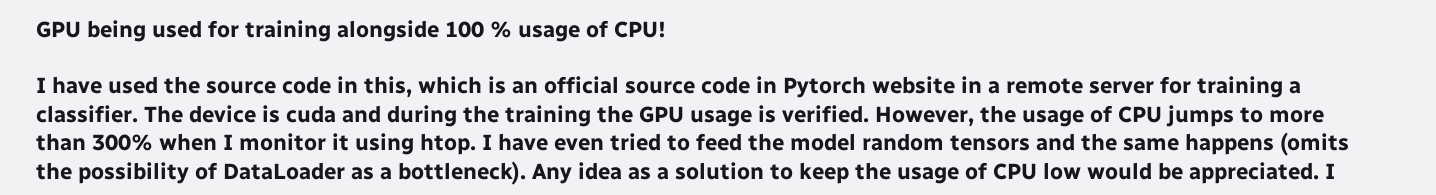GPU being used for training alongside 100 % usage of CPU!

I have used the source code in this, which is an official source code in Pytorch website in a remote server for training a classifier. The device is cuda and during the training the GPU usage is verified. However, the usage of CPU jumps to more than 300% when I monitor it using htop. I have even tried to feed the model random tensors and the same happens (omits the possibility of DataLoader as a bottleneck). Any idea as a solution to keep the usage of CPU low would be appreciated. I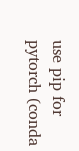use pip for pytorch (conda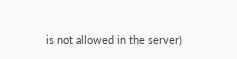is not allowed in the server)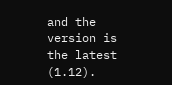and the version is the latest (1.12).